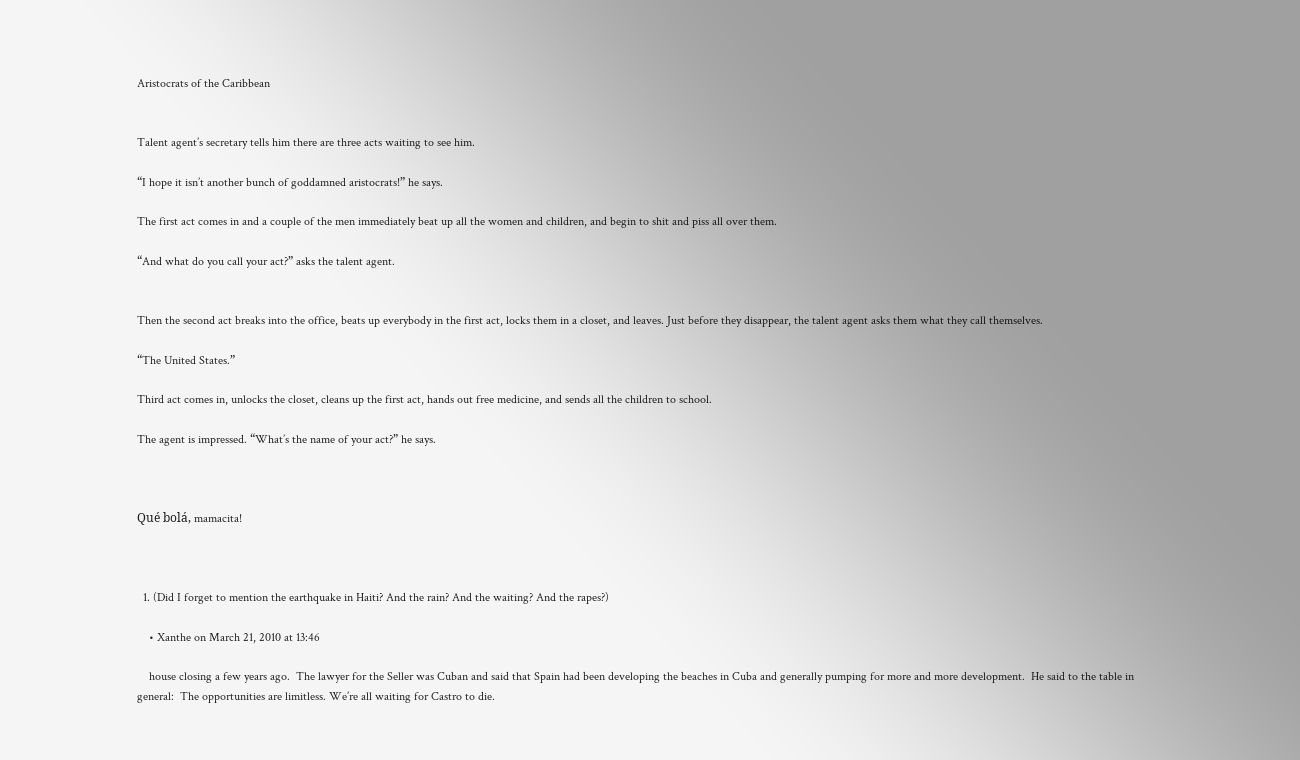Aristocrats of the Caribbean


Talent agent’s secretary tells him there are three acts waiting to see him.

“I hope it isn’t another bunch of goddamned aristocrats!” he says.

The first act comes in and a couple of the men immediately beat up all the women and children, and begin to shit and piss all over them.

“And what do you call your act?” asks the talent agent.


Then the second act breaks into the office, beats up everybody in the first act, locks them in a closet, and leaves. Just before they disappear, the talent agent asks them what they call themselves.

“The United States.”

Third act comes in, unlocks the closet, cleans up the first act, hands out free medicine, and sends all the children to school.

The agent is impressed. “What’s the name of your act?” he says.



Qué bolá, mamacita!



  1. (Did I forget to mention the earthquake in Haiti? And the rain? And the waiting? And the rapes?)

    • Xanthe on March 21, 2010 at 13:46

    house closing a few years ago.  The lawyer for the Seller was Cuban and said that Spain had been developing the beaches in Cuba and generally pumping for more and more development.  He said to the table in general:  The opportunities are limitless. We’re all waiting for Castro to die.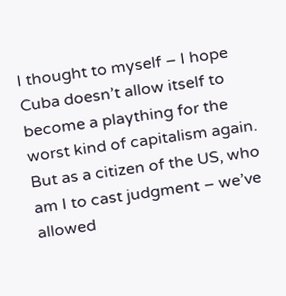I thought to myself – I hope Cuba doesn’t allow itself to become a plaything for the worst kind of capitalism again.  But as a citizen of the US, who am I to cast judgment – we’ve allowed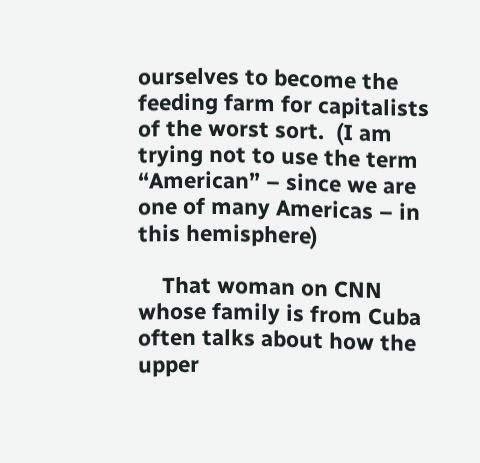ourselves to become the feeding farm for capitalists of the worst sort.  (I am trying not to use the term “American” – since we are one of many Americas – in this hemisphere)

    That woman on CNN whose family is from Cuba often talks about how the upper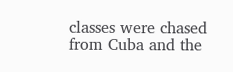classes were chased from Cuba and the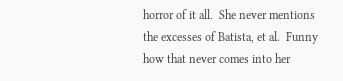horror of it all.  She never mentions the excesses of Batista, et al.  Funny how that never comes into her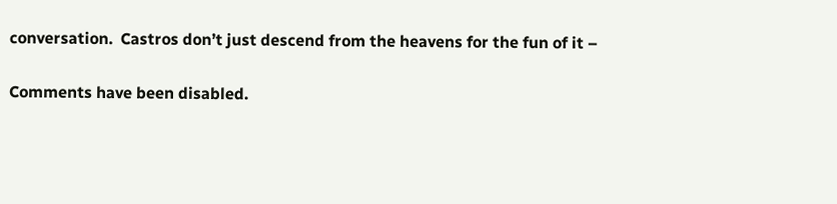conversation.  Castros don’t just descend from the heavens for the fun of it –

Comments have been disabled.